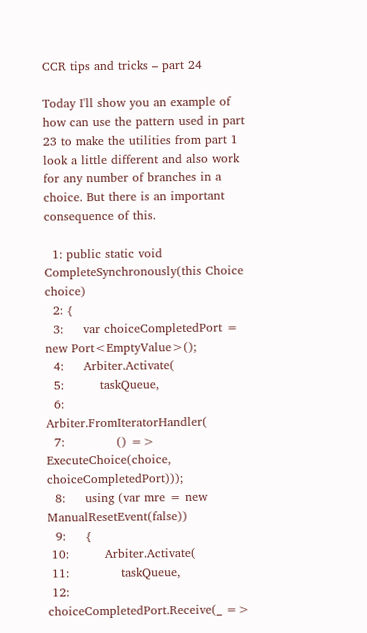CCR tips and tricks – part 24

Today I'll show you an example of how can use the pattern used in part 23 to make the utilities from part 1 look a little different and also work for any number of branches in a choice. But there is an important consequence of this.

  1: public static void CompleteSynchronously(this Choice choice)
  2: {
  3:     var choiceCompletedPort = new Port<EmptyValue>();
  4:     Arbiter.Activate(
  5:         taskQueue,
  6:         Arbiter.FromIteratorHandler(
  7:             () => ExecuteChoice(choice, choiceCompletedPort)));
  8:     using (var mre = new ManualResetEvent(false))
  9:     {
 10:         Arbiter.Activate(
 11:             taskQueue,
 12:             choiceCompletedPort.Receive(_ =>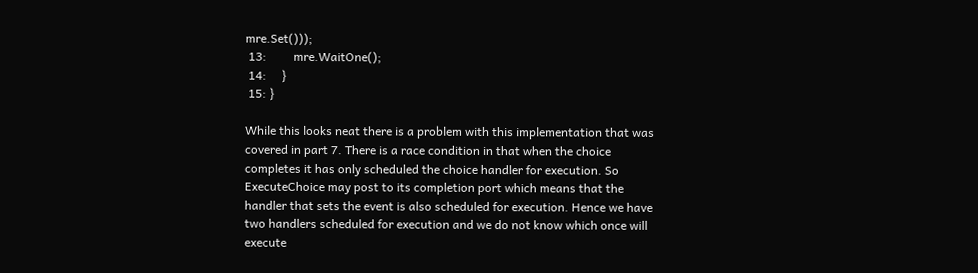mre.Set()));
 13:         mre.WaitOne();
 14:     }
 15: }

While this looks neat there is a problem with this implementation that was covered in part 7. There is a race condition in that when the choice completes it has only scheduled the choice handler for execution. So ExecuteChoice may post to its completion port which means that the handler that sets the event is also scheduled for execution. Hence we have two handlers scheduled for execution and we do not know which once will execute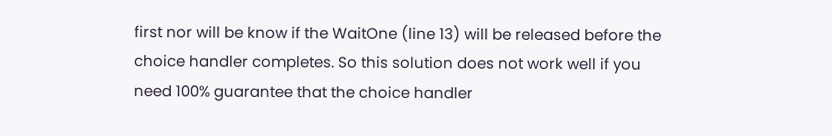first nor will be know if the WaitOne (line 13) will be released before the choice handler completes. So this solution does not work well if you need 100% guarantee that the choice handler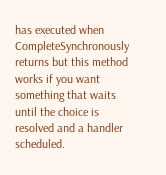has executed when CompleteSynchronously returns but this method works if you want something that waits until the choice is resolved and a handler scheduled.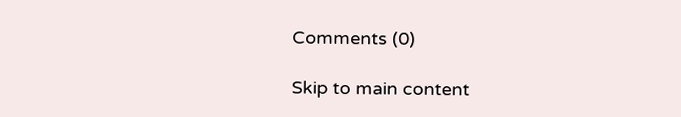Comments (0)

Skip to main content